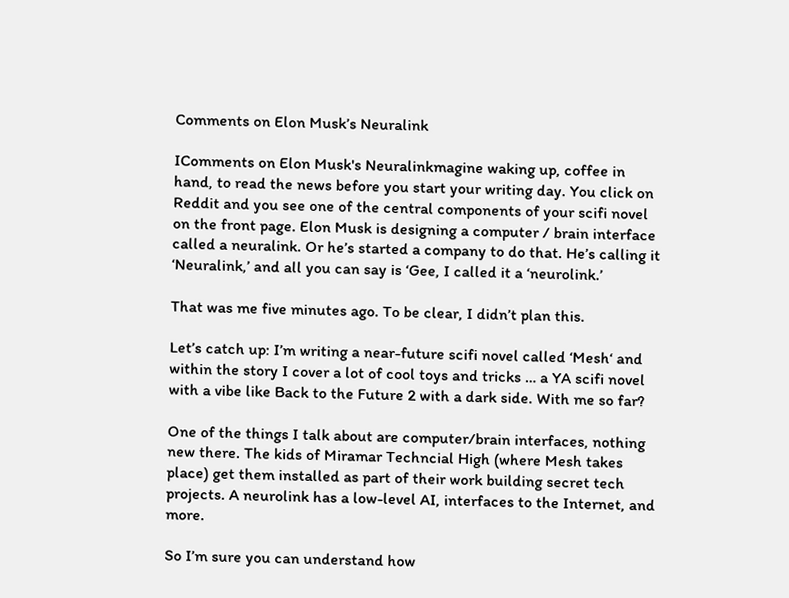Comments on Elon Musk’s Neuralink

IComments on Elon Musk's Neuralinkmagine waking up, coffee in hand, to read the news before you start your writing day. You click on Reddit and you see one of the central components of your scifi novel on the front page. Elon Musk is designing a computer / brain interface called a neuralink. Or he’s started a company to do that. He’s calling it ‘Neuralink,’ and all you can say is ‘Gee, I called it a ‘neurolink.’

That was me five minutes ago. To be clear, I didn’t plan this.

Let’s catch up: I’m writing a near-future scifi novel called ‘Mesh‘ and within the story I cover a lot of cool toys and tricks … a YA scifi novel with a vibe like Back to the Future 2 with a dark side. With me so far?

One of the things I talk about are computer/brain interfaces, nothing new there. The kids of Miramar Techncial High (where Mesh takes place) get them installed as part of their work building secret tech projects. A neurolink has a low-level AI, interfaces to the Internet, and more.

So I’m sure you can understand how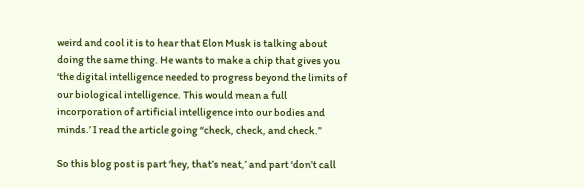weird and cool it is to hear that Elon Musk is talking about doing the same thing. He wants to make a chip that gives you ‘the digital intelligence needed to progress beyond the limits of our biological intelligence. This would mean a full incorporation of artificial intelligence into our bodies and minds.’ I read the article going “check, check, and check.”

So this blog post is part ‘hey, that’s neat,’ and part ‘don’t call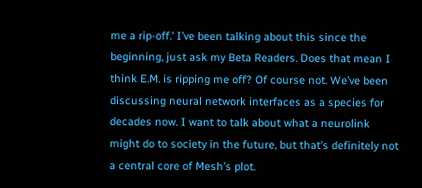me a rip-off.’ I’ve been talking about this since the beginning, just ask my Beta Readers. Does that mean I think E.M. is ripping me off? Of course not. We’ve been discussing neural network interfaces as a species for decades now. I want to talk about what a neurolink might do to society in the future, but that’s definitely not a central core of Mesh’s plot.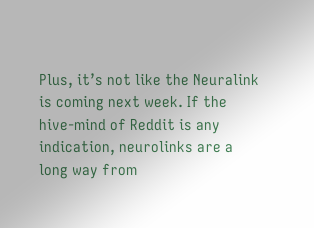Plus, it’s not like the Neuralink is coming next week. If the hive-mind of Reddit is any indication, neurolinks are a long way from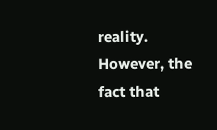reality. However, the fact that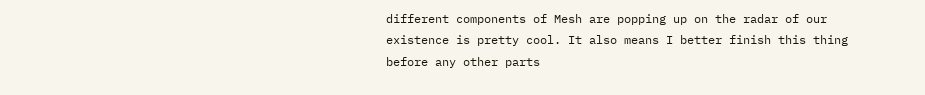different components of Mesh are popping up on the radar of our existence is pretty cool. It also means I better finish this thing before any other parts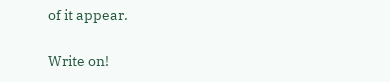of it appear.

Write on!